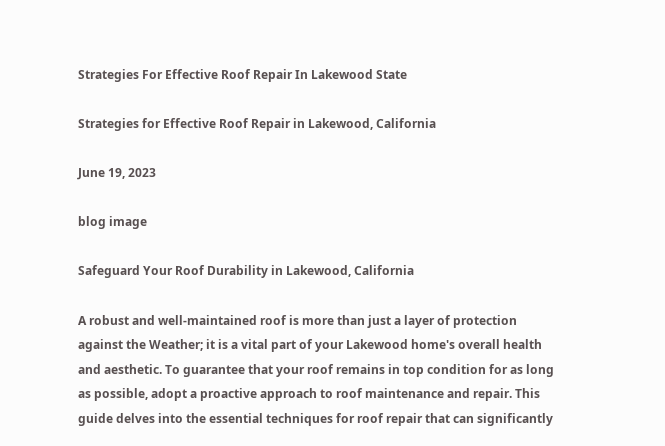Strategies For Effective Roof Repair In Lakewood State

Strategies for Effective Roof Repair in Lakewood, California

June 19, 2023

blog image

Safeguard Your Roof Durability in Lakewood, California

A robust and well-maintained roof is more than just a layer of protection against the Weather; it is a vital part of your Lakewood home's overall health and aesthetic. To guarantee that your roof remains in top condition for as long as possible, adopt a proactive approach to roof maintenance and repair. This guide delves into the essential techniques for roof repair that can significantly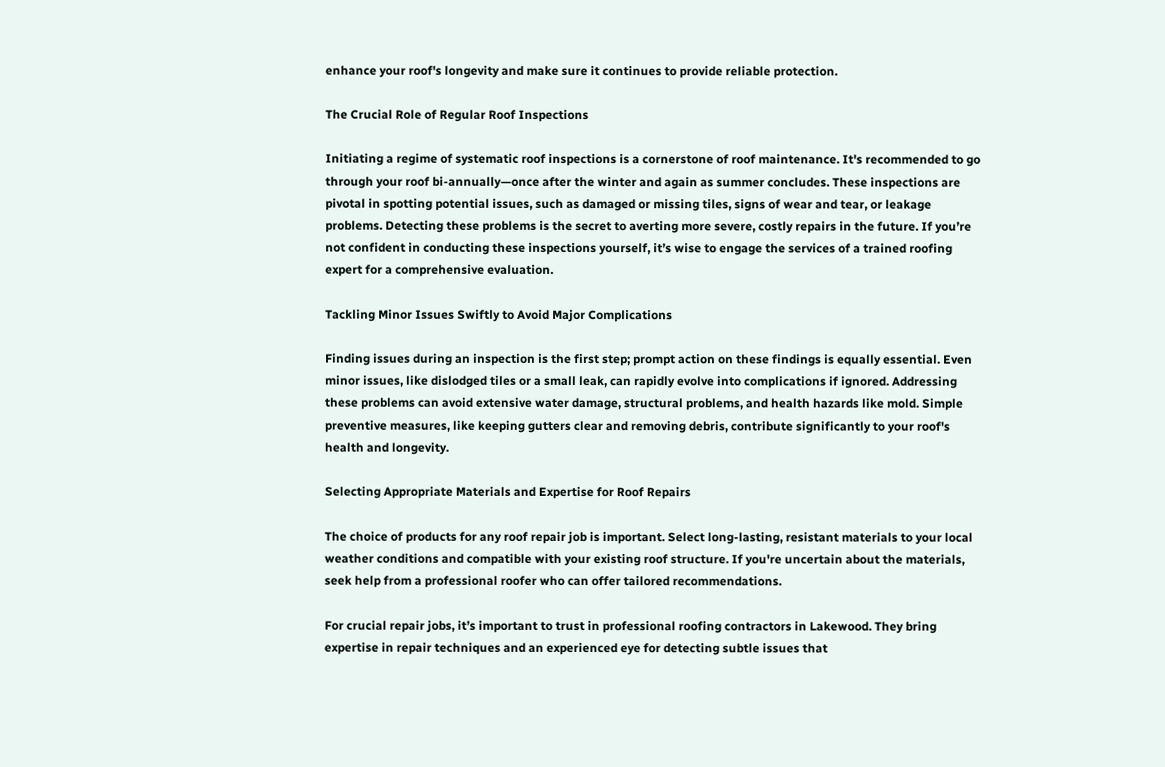enhance your roof's longevity and make sure it continues to provide reliable protection.

The Crucial Role of Regular Roof Inspections

Initiating a regime of systematic roof inspections is a cornerstone of roof maintenance. It's recommended to go through your roof bi-annually—once after the winter and again as summer concludes. These inspections are pivotal in spotting potential issues, such as damaged or missing tiles, signs of wear and tear, or leakage problems. Detecting these problems is the secret to averting more severe, costly repairs in the future. If you’re not confident in conducting these inspections yourself, it’s wise to engage the services of a trained roofing expert for a comprehensive evaluation.

Tackling Minor Issues Swiftly to Avoid Major Complications

Finding issues during an inspection is the first step; prompt action on these findings is equally essential. Even minor issues, like dislodged tiles or a small leak, can rapidly evolve into complications if ignored. Addressing these problems can avoid extensive water damage, structural problems, and health hazards like mold. Simple preventive measures, like keeping gutters clear and removing debris, contribute significantly to your roof's health and longevity.

Selecting Appropriate Materials and Expertise for Roof Repairs

The choice of products for any roof repair job is important. Select long-lasting, resistant materials to your local weather conditions and compatible with your existing roof structure. If you're uncertain about the materials, seek help from a professional roofer who can offer tailored recommendations.

For crucial repair jobs, it’s important to trust in professional roofing contractors in Lakewood. They bring expertise in repair techniques and an experienced eye for detecting subtle issues that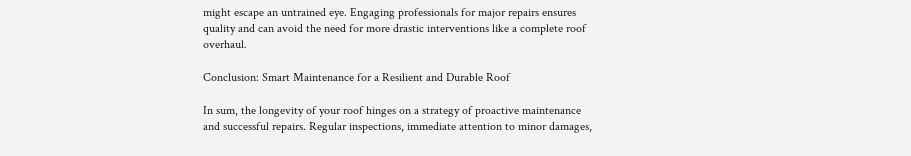might escape an untrained eye. Engaging professionals for major repairs ensures quality and can avoid the need for more drastic interventions like a complete roof overhaul.

Conclusion: Smart Maintenance for a Resilient and Durable Roof

In sum, the longevity of your roof hinges on a strategy of proactive maintenance and successful repairs. Regular inspections, immediate attention to minor damages,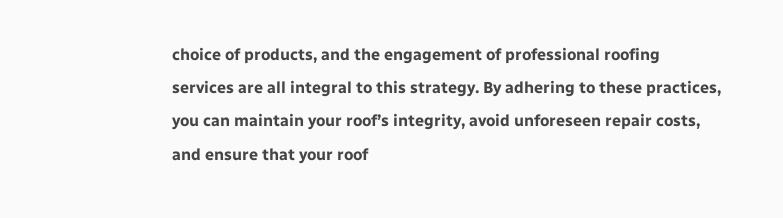choice of products, and the engagement of professional roofing services are all integral to this strategy. By adhering to these practices, you can maintain your roof’s integrity, avoid unforeseen repair costs, and ensure that your roof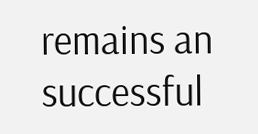remains an successful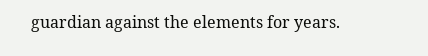guardian against the elements for years.